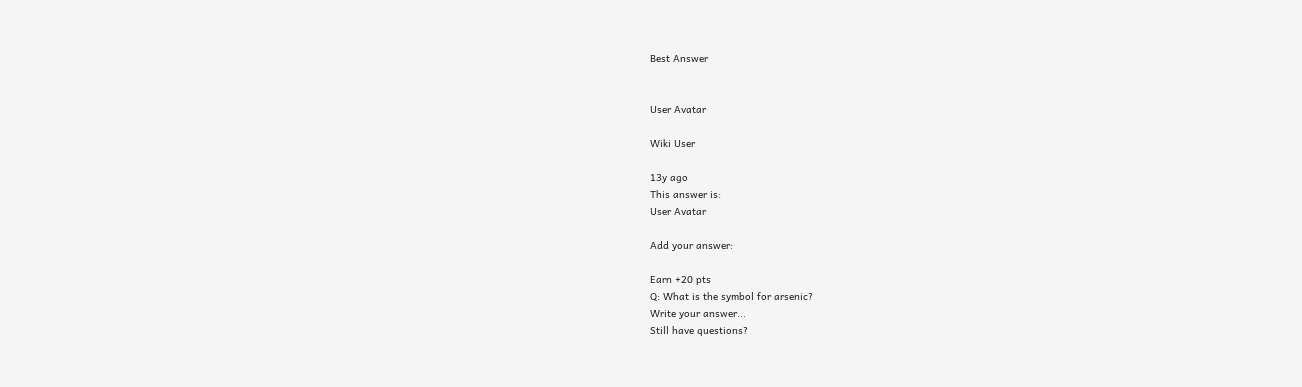Best Answer


User Avatar

Wiki User

13y ago
This answer is:
User Avatar

Add your answer:

Earn +20 pts
Q: What is the symbol for arsenic?
Write your answer...
Still have questions?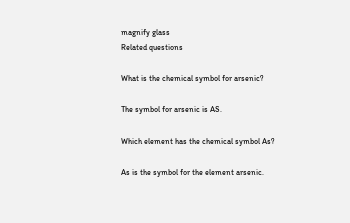magnify glass
Related questions

What is the chemical symbol for arsenic?

The symbol for arsenic is AS.

Which element has the chemical symbol As?

As is the symbol for the element arsenic.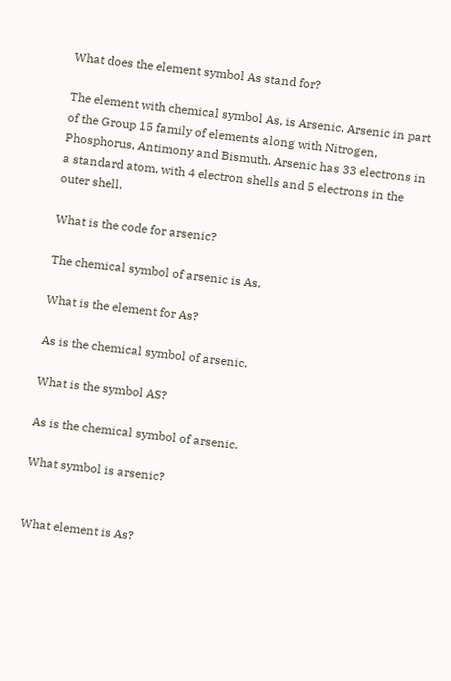What does the element symbol As stand for?

The element with chemical symbol As, is Arsenic. Arsenic in part of the Group 15 family of elements along with Nitrogen, Phosphorus, Antimony and Bismuth. Arsenic has 33 electrons in a standard atom, with 4 electron shells and 5 electrons in the outer shell.

What is the code for arsenic?

The chemical symbol of arsenic is As.

What is the element for As?

As is the chemical symbol of arsenic.

What is the symbol AS?

As is the chemical symbol of arsenic.

What symbol is arsenic?


What element is As?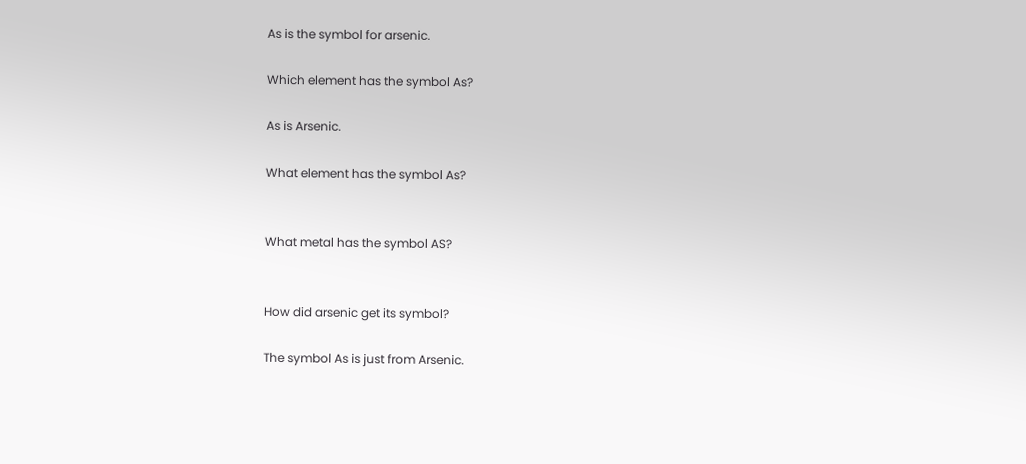As is the symbol for arsenic.

Which element has the symbol As?

As is Arsenic.

What element has the symbol As?


What metal has the symbol AS?


How did arsenic get its symbol?

The symbol As is just from Arsenic.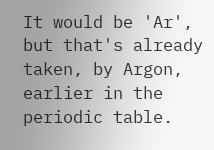It would be 'Ar', but that's already taken, by Argon, earlier in the periodic table.